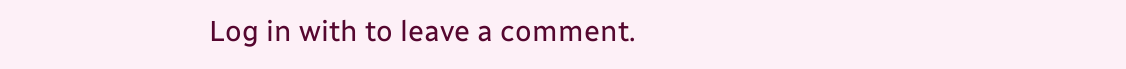Log in with to leave a comment.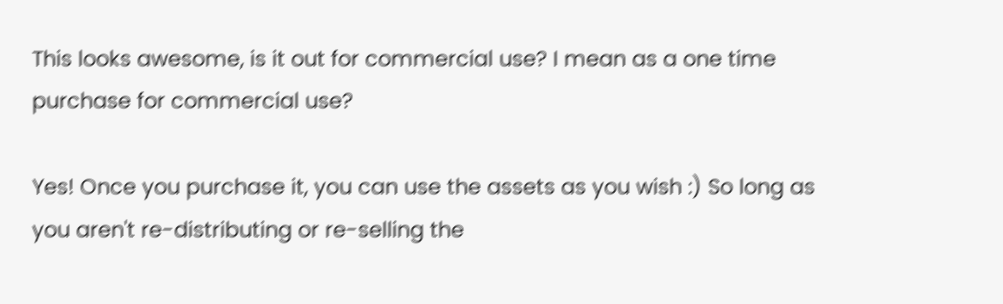This looks awesome, is it out for commercial use? I mean as a one time purchase for commercial use?

Yes! Once you purchase it, you can use the assets as you wish :) So long as you aren't re-distributing or re-selling the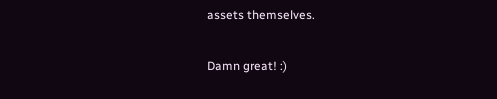assets themselves.

Damn great! :)